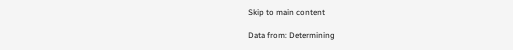Skip to main content

Data from: Determining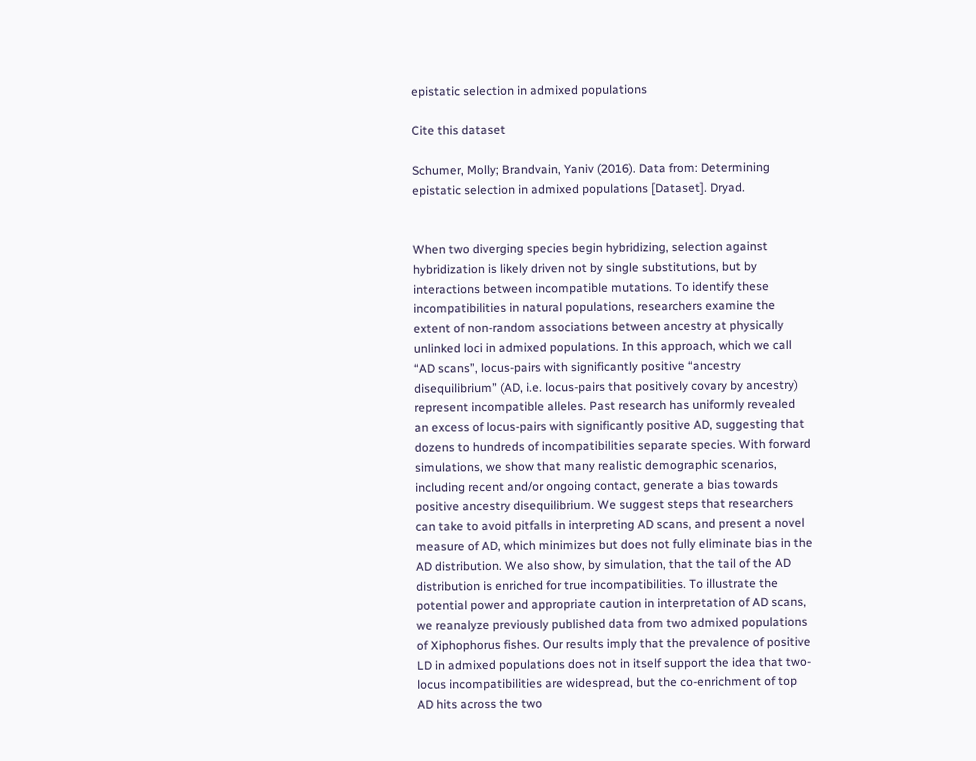epistatic selection in admixed populations

Cite this dataset

Schumer, Molly; Brandvain, Yaniv (2016). Data from: Determining epistatic selection in admixed populations [Dataset]. Dryad.


When two diverging species begin hybridizing, selection against hybridization is likely driven not by single substitutions, but by interactions between incompatible mutations. To identify these incompatibilities in natural populations, researchers examine the extent of non-random associations between ancestry at physically unlinked loci in admixed populations. In this approach, which we call “AD scans”, locus-pairs with significantly positive “ancestry disequilibrium” (AD, i.e. locus-pairs that positively covary by ancestry) represent incompatible alleles. Past research has uniformly revealed an excess of locus-pairs with significantly positive AD, suggesting that dozens to hundreds of incompatibilities separate species. With forward simulations, we show that many realistic demographic scenarios, including recent and/or ongoing contact, generate a bias towards positive ancestry disequilibrium. We suggest steps that researchers can take to avoid pitfalls in interpreting AD scans, and present a novel measure of AD, which minimizes but does not fully eliminate bias in the AD distribution. We also show, by simulation, that the tail of the AD distribution is enriched for true incompatibilities. To illustrate the potential power and appropriate caution in interpretation of AD scans, we reanalyze previously published data from two admixed populations of Xiphophorus fishes. Our results imply that the prevalence of positive LD in admixed populations does not in itself support the idea that two-locus incompatibilities are widespread, but the co-enrichment of top AD hits across the two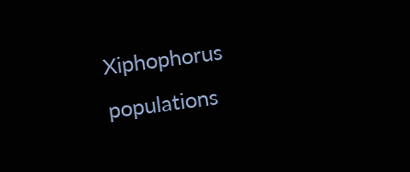Xiphophorus populations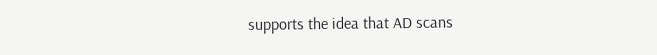supports the idea that AD scans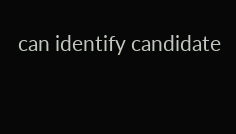can identify candidate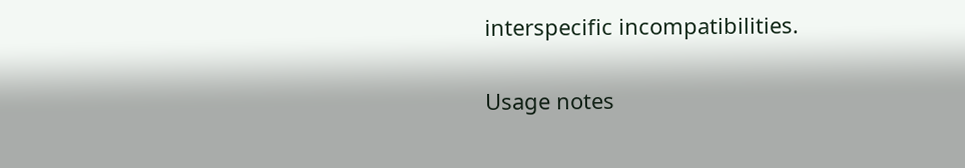interspecific incompatibilities.

Usage notes